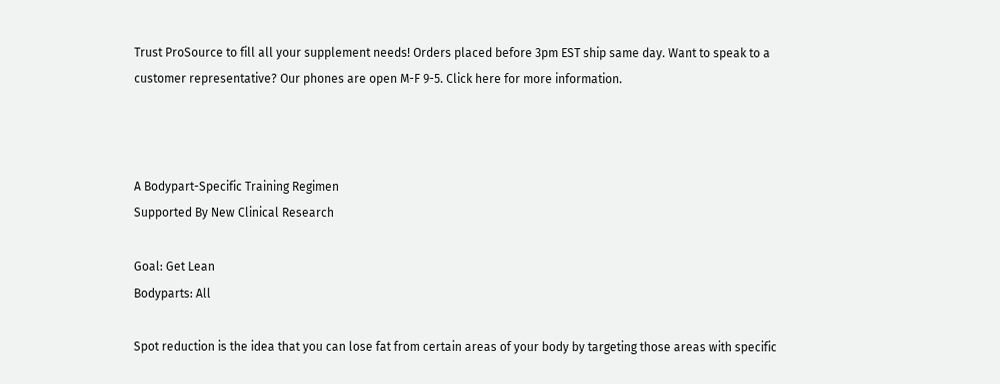Trust ProSource to fill all your supplement needs! Orders placed before 3pm EST ship same day. Want to speak to a customer representative? Our phones are open M-F 9-5. Click here for more information.



A Bodypart-Specific Training Regimen
Supported By New Clinical Research

Goal: Get Lean
Bodyparts: All

Spot reduction is the idea that you can lose fat from certain areas of your body by targeting those areas with specific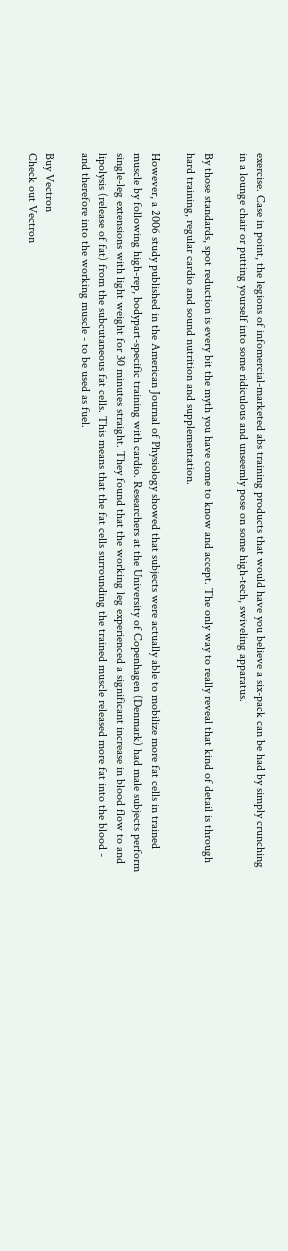exercise. Case in point, the legions of infomercial-marketed abs training products that would have you believe a six-pack can be had by simply crunching in a lounge chair or putting yourself into some ridiculous and unseemly pose on some high-tech, swiveling apparatus.

By those standards, spot reduction is every bit the myth you have come to know and accept. The only way to really reveal that kind of detail is through hard training, regular cardio and sound nutrition and supplementation.

However, a 2006 study published in the American Journal of Physiology showed that subjects were actually able to mobilize more fat cells in trained muscle by following high-rep, bodypart-specific training with cardio. Researchers at the University of Copenhagen (Denmark) had male subjects perform single-leg extensions with light weight for 30 minutes straight. They found that the working leg experienced a significant increase in blood flow to and lipolysis (release of fat) from the subcutaneous fat cells. This means that the fat cells surrounding the trained muscle released more fat into the blood - and therefore into the working muscle - to be used as fuel.

Buy Vectron
Check out Vectron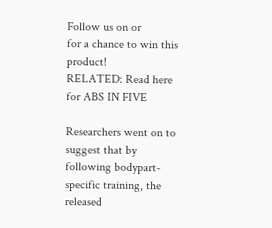Follow us on or
for a chance to win this product!
RELATED: Read here for ABS IN FIVE

Researchers went on to suggest that by following bodypart-specific training, the released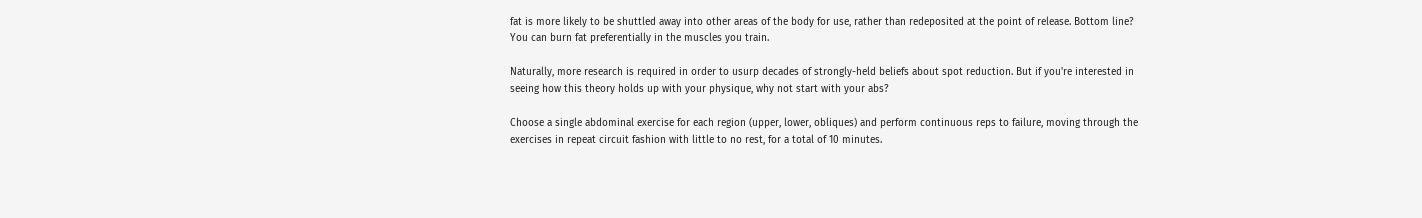fat is more likely to be shuttled away into other areas of the body for use, rather than redeposited at the point of release. Bottom line? You can burn fat preferentially in the muscles you train.

Naturally, more research is required in order to usurp decades of strongly-held beliefs about spot reduction. But if you're interested in seeing how this theory holds up with your physique, why not start with your abs?

Choose a single abdominal exercise for each region (upper, lower, obliques) and perform continuous reps to failure, moving through the exercises in repeat circuit fashion with little to no rest, for a total of 10 minutes.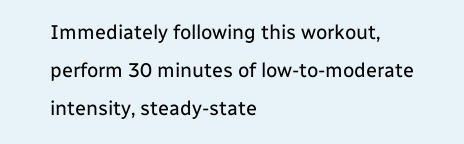Immediately following this workout, perform 30 minutes of low-to-moderate intensity, steady-state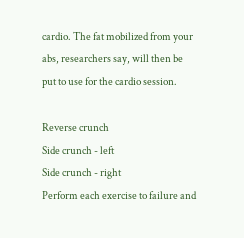cardio. The fat mobilized from your abs, researchers say, will then be put to use for the cardio session.

Reverse crunch
Side crunch - left
Side crunch - right
Perform each exercise to failure and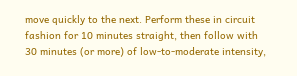move quickly to the next. Perform these in circuit fashion for 10 minutes straight, then follow with 30 minutes (or more) of low-to-moderate intensity,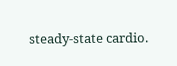steady-state cardio.